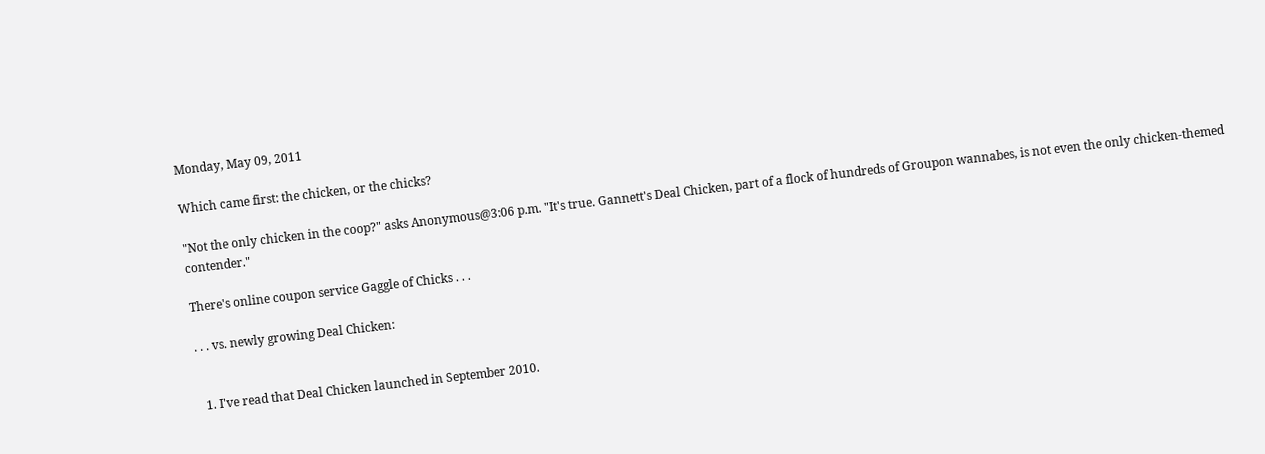Monday, May 09, 2011

Which came first: the chicken, or the chicks?

"Not the only chicken in the coop?" asks Anonymous@3:06 p.m. "It's true. Gannett's Deal Chicken, part of a flock of hundreds of Groupon wannabes, is not even the only chicken-themed contender."

There's online coupon service Gaggle of Chicks . . .

. . . vs. newly growing Deal Chicken:


  1. I've read that Deal Chicken launched in September 2010.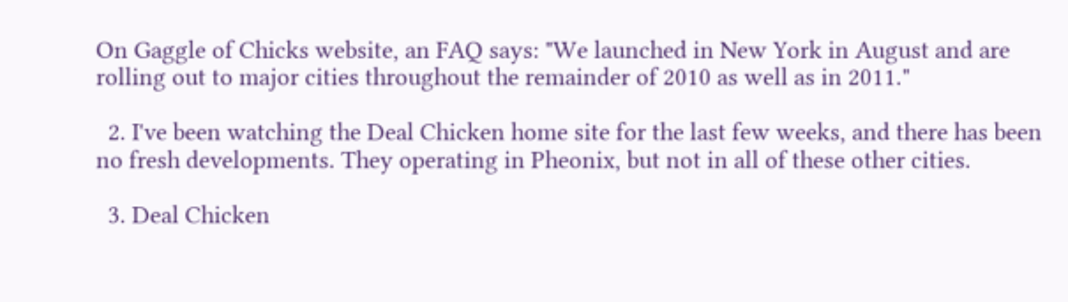On Gaggle of Chicks website, an FAQ says: "We launched in New York in August and are rolling out to major cities throughout the remainder of 2010 as well as in 2011."

  2. I've been watching the Deal Chicken home site for the last few weeks, and there has been no fresh developments. They operating in Pheonix, but not in all of these other cities.

  3. Deal Chicken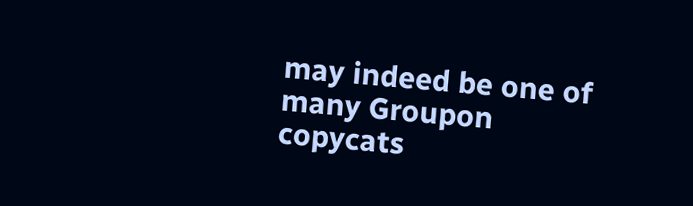may indeed be one of many Groupon copycats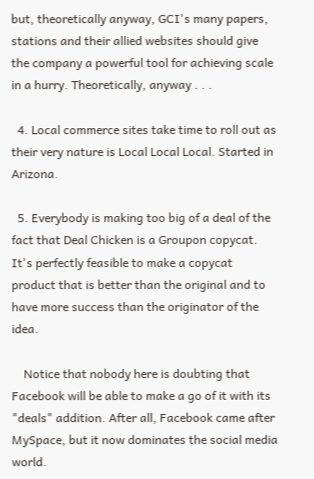but, theoretically anyway, GCI's many papers, stations and their allied websites should give the company a powerful tool for achieving scale in a hurry. Theoretically, anyway . . .

  4. Local commerce sites take time to roll out as their very nature is Local Local Local. Started in Arizona.

  5. Everybody is making too big of a deal of the fact that Deal Chicken is a Groupon copycat. It's perfectly feasible to make a copycat product that is better than the original and to have more success than the originator of the idea.

    Notice that nobody here is doubting that Facebook will be able to make a go of it with its "deals" addition. After all, Facebook came after MySpace, but it now dominates the social media world.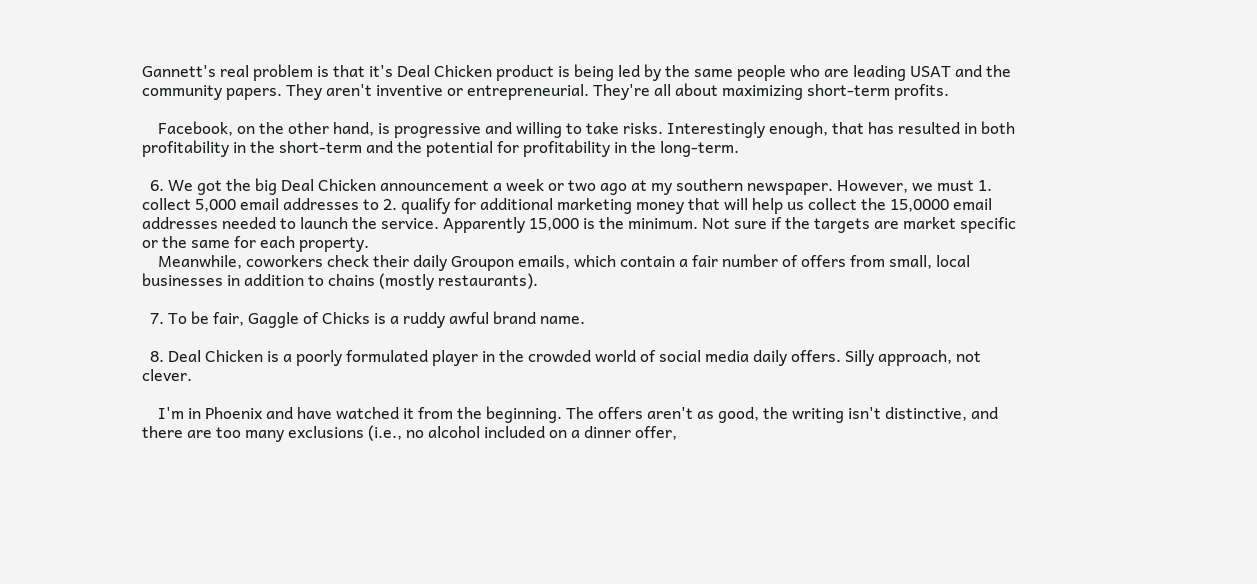Gannett's real problem is that it's Deal Chicken product is being led by the same people who are leading USAT and the community papers. They aren't inventive or entrepreneurial. They're all about maximizing short-term profits.

    Facebook, on the other hand, is progressive and willing to take risks. Interestingly enough, that has resulted in both profitability in the short-term and the potential for profitability in the long-term.

  6. We got the big Deal Chicken announcement a week or two ago at my southern newspaper. However, we must 1. collect 5,000 email addresses to 2. qualify for additional marketing money that will help us collect the 15,0000 email addresses needed to launch the service. Apparently 15,000 is the minimum. Not sure if the targets are market specific or the same for each property.
    Meanwhile, coworkers check their daily Groupon emails, which contain a fair number of offers from small, local businesses in addition to chains (mostly restaurants).

  7. To be fair, Gaggle of Chicks is a ruddy awful brand name.

  8. Deal Chicken is a poorly formulated player in the crowded world of social media daily offers. Silly approach, not clever.

    I'm in Phoenix and have watched it from the beginning. The offers aren't as good, the writing isn't distinctive, and there are too many exclusions (i.e., no alcohol included on a dinner offer,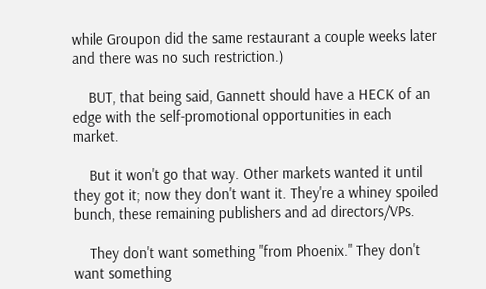while Groupon did the same restaurant a couple weeks later and there was no such restriction.)

    BUT, that being said, Gannett should have a HECK of an edge with the self-promotional opportunities in each market.

    But it won't go that way. Other markets wanted it until they got it; now they don't want it. They're a whiney spoiled bunch, these remaining publishers and ad directors/VPs.

    They don't want something "from Phoenix." They don't want something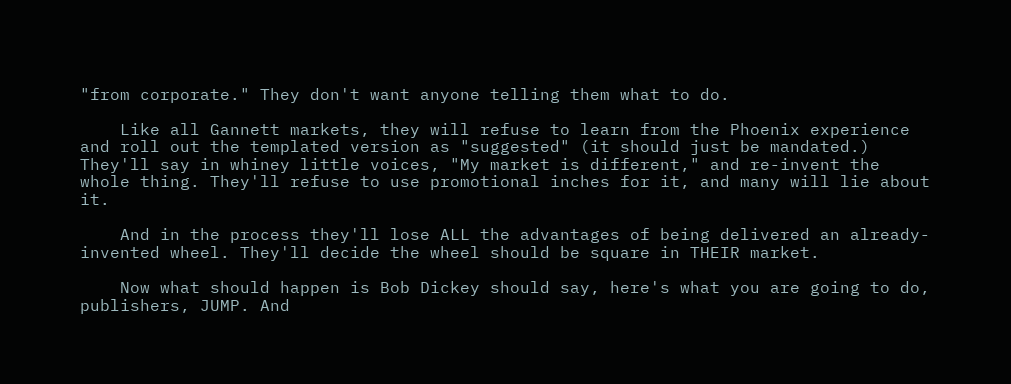"from corporate." They don't want anyone telling them what to do.

    Like all Gannett markets, they will refuse to learn from the Phoenix experience and roll out the templated version as "suggested" (it should just be mandated.) They'll say in whiney little voices, "My market is different," and re-invent the whole thing. They'll refuse to use promotional inches for it, and many will lie about it.

    And in the process they'll lose ALL the advantages of being delivered an already-invented wheel. They'll decide the wheel should be square in THEIR market.

    Now what should happen is Bob Dickey should say, here's what you are going to do, publishers, JUMP. And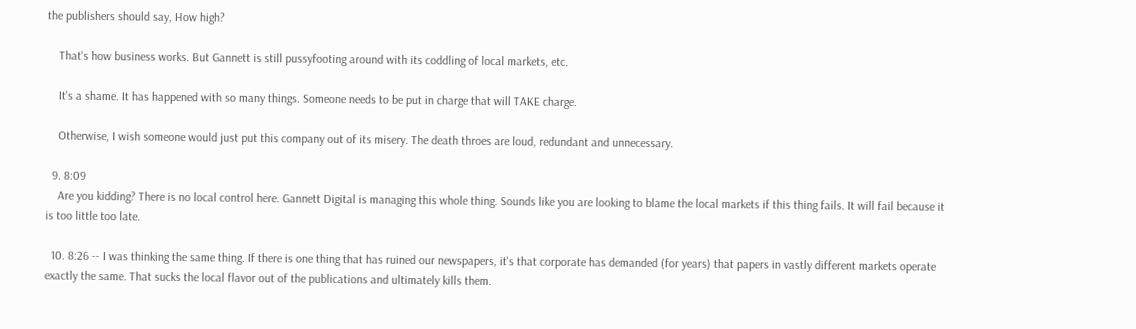the publishers should say, How high?

    That's how business works. But Gannett is still pussyfooting around with its coddling of local markets, etc.

    It's a shame. It has happened with so many things. Someone needs to be put in charge that will TAKE charge.

    Otherwise, I wish someone would just put this company out of its misery. The death throes are loud, redundant and unnecessary.

  9. 8:09
    Are you kidding? There is no local control here. Gannett Digital is managing this whole thing. Sounds like you are looking to blame the local markets if this thing fails. It will fail because it is too little too late.

  10. 8:26 -- I was thinking the same thing. If there is one thing that has ruined our newspapers, it's that corporate has demanded (for years) that papers in vastly different markets operate exactly the same. That sucks the local flavor out of the publications and ultimately kills them.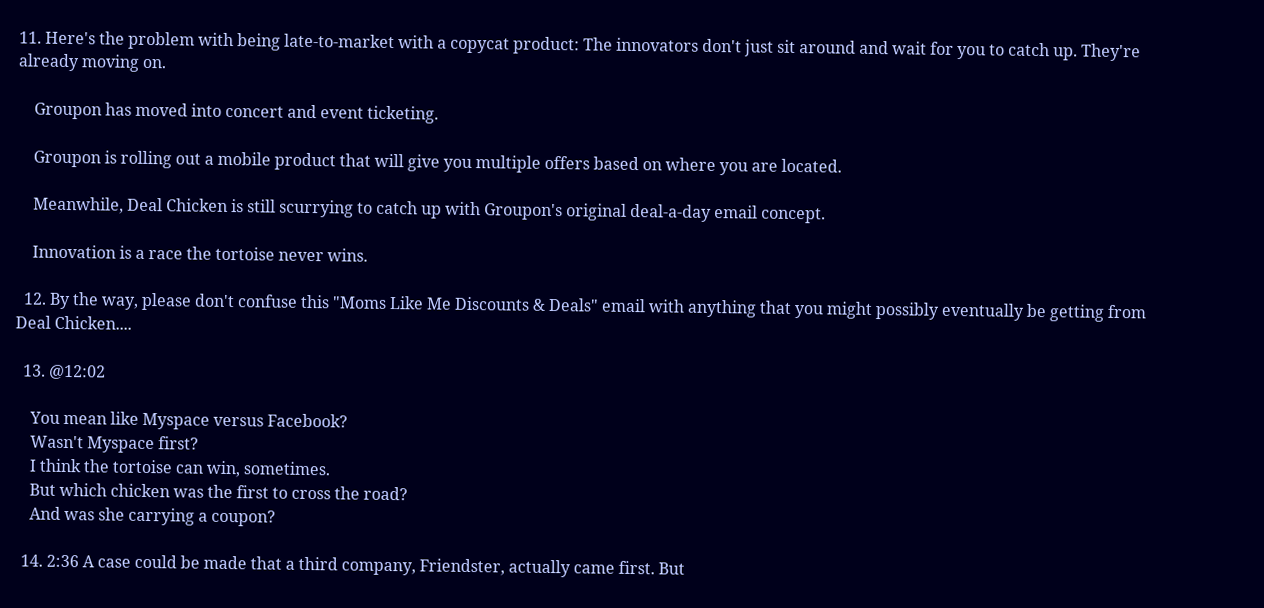11. Here's the problem with being late-to-market with a copycat product: The innovators don't just sit around and wait for you to catch up. They're already moving on.

    Groupon has moved into concert and event ticketing.

    Groupon is rolling out a mobile product that will give you multiple offers based on where you are located.

    Meanwhile, Deal Chicken is still scurrying to catch up with Groupon's original deal-a-day email concept.

    Innovation is a race the tortoise never wins.

  12. By the way, please don't confuse this "Moms Like Me Discounts & Deals" email with anything that you might possibly eventually be getting from Deal Chicken....

  13. @12:02

    You mean like Myspace versus Facebook?
    Wasn't Myspace first?
    I think the tortoise can win, sometimes.
    But which chicken was the first to cross the road?
    And was she carrying a coupon?

  14. 2:36 A case could be made that a third company, Friendster, actually came first. But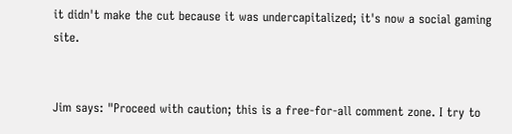it didn't make the cut because it was undercapitalized; it's now a social gaming site.


Jim says: "Proceed with caution; this is a free-for-all comment zone. I try to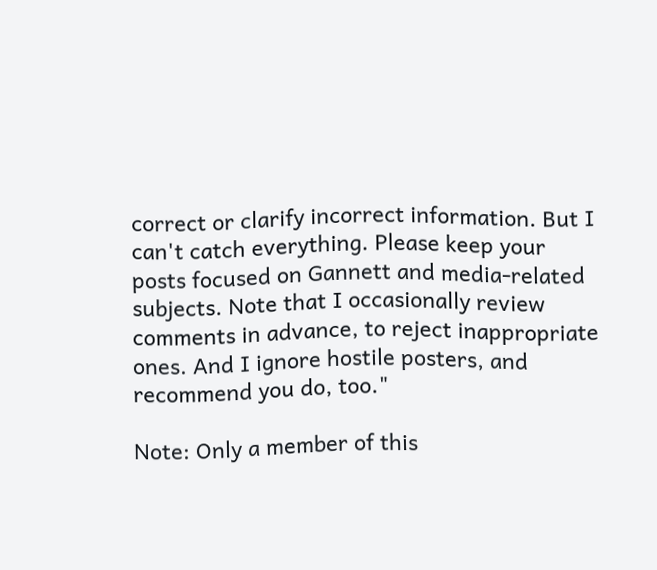correct or clarify incorrect information. But I can't catch everything. Please keep your posts focused on Gannett and media-related subjects. Note that I occasionally review comments in advance, to reject inappropriate ones. And I ignore hostile posters, and recommend you do, too."

Note: Only a member of this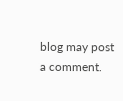blog may post a comment.